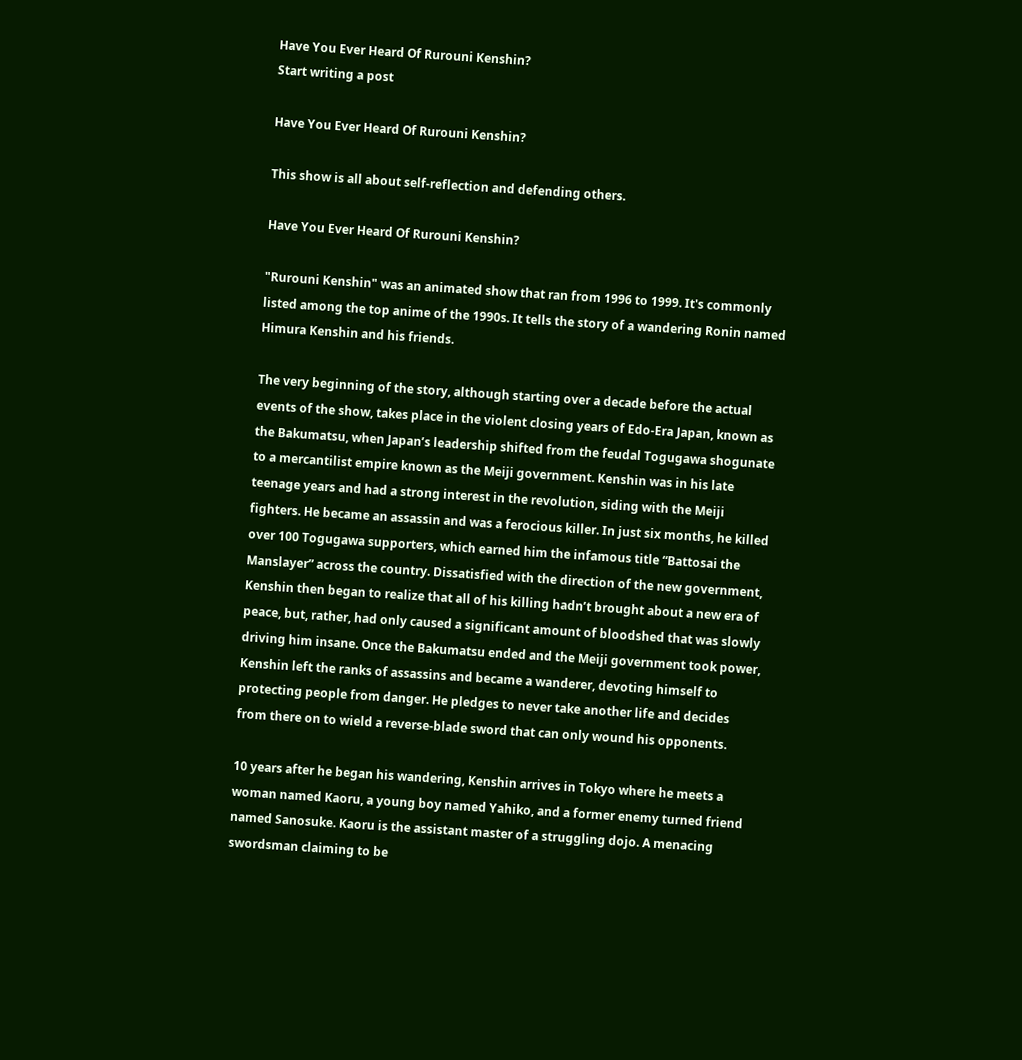Have You Ever Heard Of Rurouni Kenshin?
Start writing a post

Have You Ever Heard Of Rurouni Kenshin?

This show is all about self-reflection and defending others.

Have You Ever Heard Of Rurouni Kenshin?

"Rurouni Kenshin" was an animated show that ran from 1996 to 1999. It's commonly listed among the top anime of the 1990s. It tells the story of a wandering Ronin named Himura Kenshin and his friends.

The very beginning of the story, although starting over a decade before the actual events of the show, takes place in the violent closing years of Edo-Era Japan, known as the Bakumatsu, when Japan’s leadership shifted from the feudal Togugawa shogunate to a mercantilist empire known as the Meiji government. Kenshin was in his late teenage years and had a strong interest in the revolution, siding with the Meiji fighters. He became an assassin and was a ferocious killer. In just six months, he killed over 100 Togugawa supporters, which earned him the infamous title “Battosai the Manslayer” across the country. Dissatisfied with the direction of the new government, Kenshin then began to realize that all of his killing hadn’t brought about a new era of peace, but, rather, had only caused a significant amount of bloodshed that was slowly driving him insane. Once the Bakumatsu ended and the Meiji government took power, Kenshin left the ranks of assassins and became a wanderer, devoting himself to protecting people from danger. He pledges to never take another life and decides from there on to wield a reverse-blade sword that can only wound his opponents.

10 years after he began his wandering, Kenshin arrives in Tokyo where he meets a woman named Kaoru, a young boy named Yahiko, and a former enemy turned friend named Sanosuke. Kaoru is the assistant master of a struggling dojo. A menacing swordsman claiming to be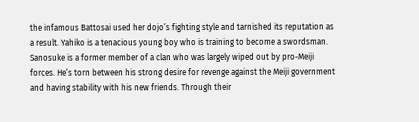the infamous Battosai used her dojo’s fighting style and tarnished its reputation as a result. Yahiko is a tenacious young boy who is training to become a swordsman. Sanosuke is a former member of a clan who was largely wiped out by pro-Meiji forces. He’s torn between his strong desire for revenge against the Meiji government and having stability with his new friends. Through their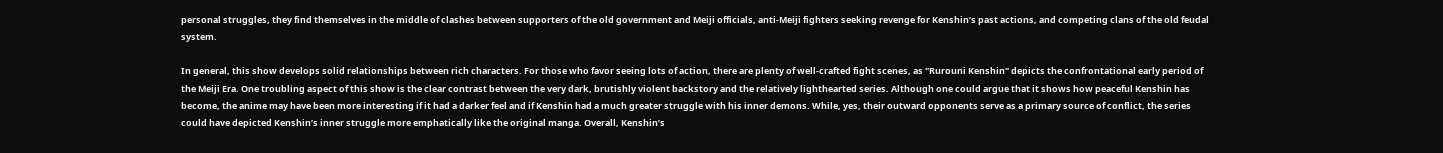personal struggles, they find themselves in the middle of clashes between supporters of the old government and Meiji officials, anti-Meiji fighters seeking revenge for Kenshin’s past actions, and competing clans of the old feudal system.

In general, this show develops solid relationships between rich characters. For those who favor seeing lots of action, there are plenty of well-crafted fight scenes, as "Rurouni Kenshin" depicts the confrontational early period of the Meiji Era. One troubling aspect of this show is the clear contrast between the very dark, brutishly violent backstory and the relatively lighthearted series. Although one could argue that it shows how peaceful Kenshin has become, the anime may have been more interesting if it had a darker feel and if Kenshin had a much greater struggle with his inner demons. While, yes, their outward opponents serve as a primary source of conflict, the series could have depicted Kenshin’s inner struggle more emphatically like the original manga. Overall, Kenshin’s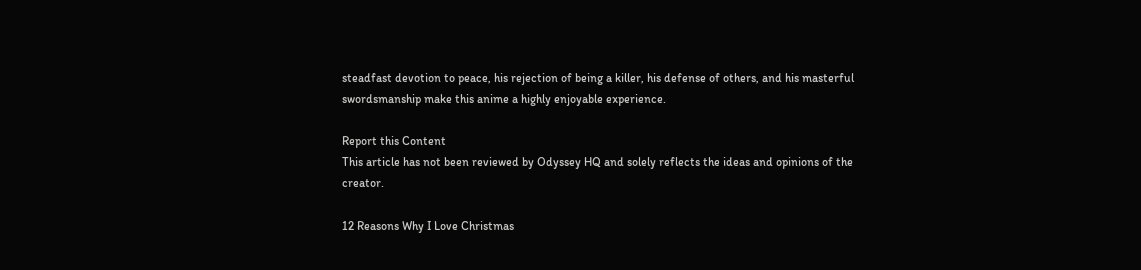steadfast devotion to peace, his rejection of being a killer, his defense of others, and his masterful swordsmanship make this anime a highly enjoyable experience.

Report this Content
This article has not been reviewed by Odyssey HQ and solely reflects the ideas and opinions of the creator.

12 Reasons Why I Love Christmas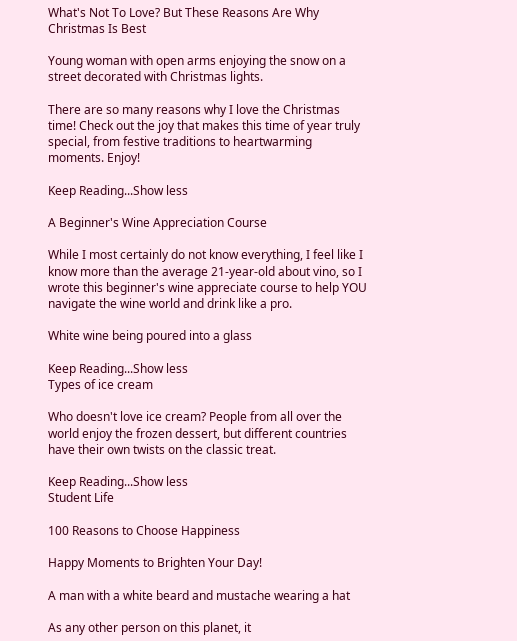What's Not To Love? But These Reasons Are Why Christmas Is Best

Young woman with open arms enjoying the snow on a street decorated with Christmas lights.

There are so many reasons why I love the Christmas time! Check out the joy that makes this time of year truly special, from festive traditions to heartwarming moments. Enjoy!

Keep Reading...Show less

A Beginner's Wine Appreciation Course

While I most certainly do not know everything, I feel like I know more than the average 21-year-old about vino, so I wrote this beginner's wine appreciate course to help YOU navigate the wine world and drink like a pro.

White wine being poured into a glass

Keep Reading...Show less
Types of ice cream

Who doesn't love ice cream? People from all over the world enjoy the frozen dessert, but different countries have their own twists on the classic treat.

Keep Reading...Show less
Student Life

100 Reasons to Choose Happiness

Happy Moments to Brighten Your Day!

A man with a white beard and mustache wearing a hat

As any other person on this planet, it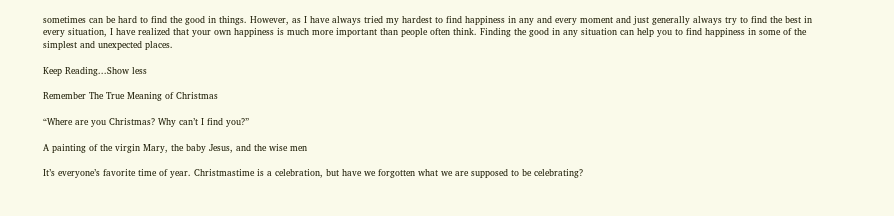sometimes can be hard to find the good in things. However, as I have always tried my hardest to find happiness in any and every moment and just generally always try to find the best in every situation, I have realized that your own happiness is much more important than people often think. Finding the good in any situation can help you to find happiness in some of the simplest and unexpected places.

Keep Reading...Show less

Remember The True Meaning of Christmas

“Where are you Christmas? Why can’t I find you?”

A painting of the virgin Mary, the baby Jesus, and the wise men

It’s everyone’s favorite time of year. Christmastime is a celebration, but have we forgotten what we are supposed to be celebrating?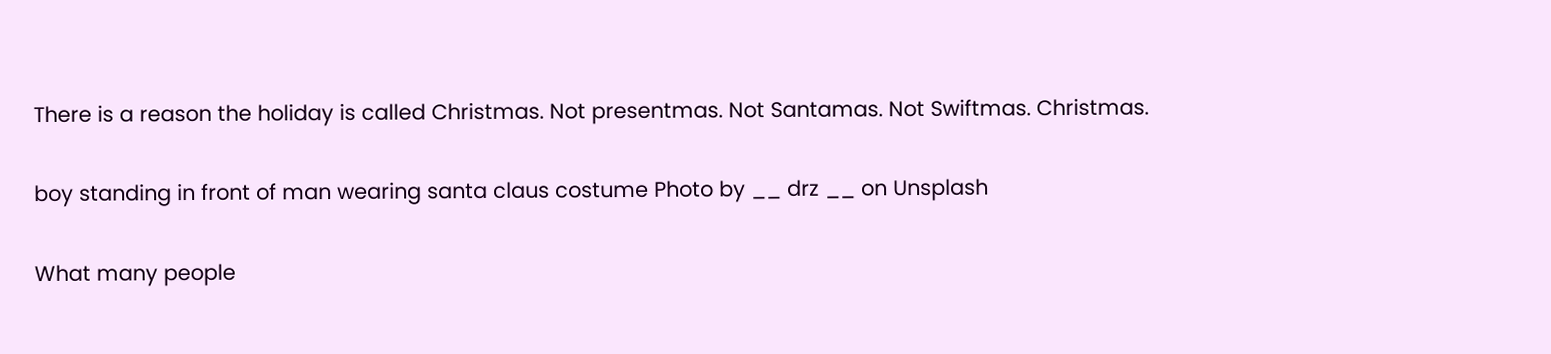There is a reason the holiday is called Christmas. Not presentmas. Not Santamas. Not Swiftmas. Christmas.

boy standing in front of man wearing santa claus costume Photo by __ drz __ on Unsplash

What many people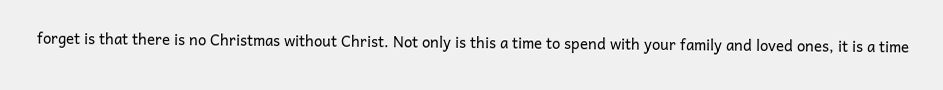forget is that there is no Christmas without Christ. Not only is this a time to spend with your family and loved ones, it is a time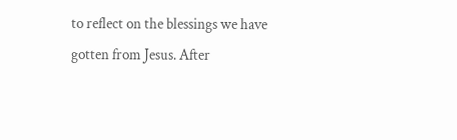to reflect on the blessings we have gotten from Jesus. After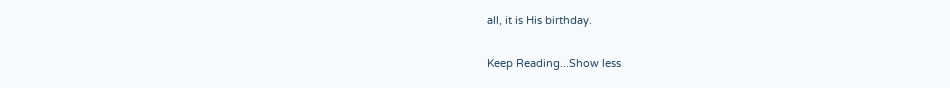all, it is His birthday.

Keep Reading...Show less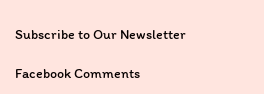Subscribe to Our Newsletter

Facebook Comments